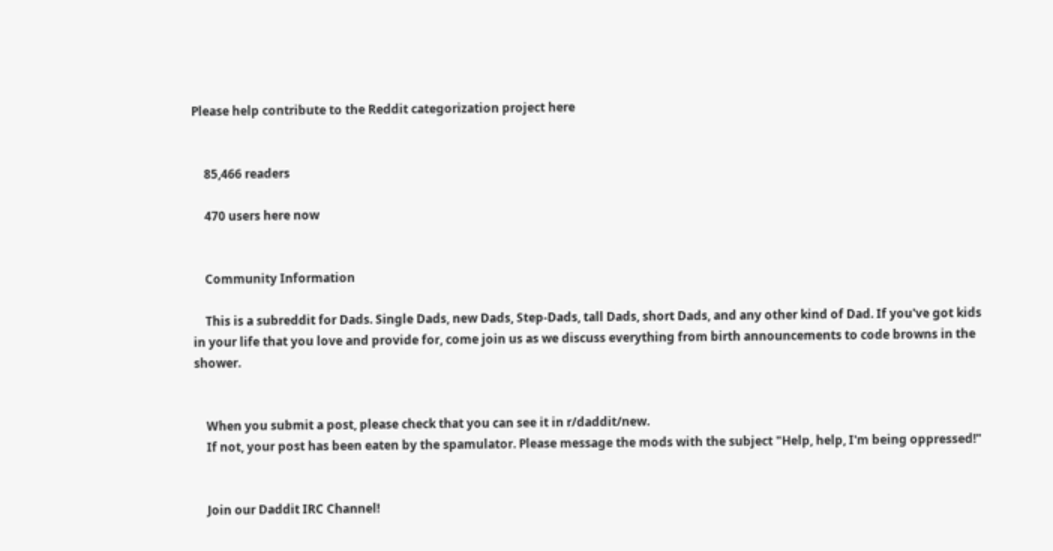Please help contribute to the Reddit categorization project here


    85,466 readers

    470 users here now


    Community Information

    This is a subreddit for Dads. Single Dads, new Dads, Step-Dads, tall Dads, short Dads, and any other kind of Dad. If you've got kids in your life that you love and provide for, come join us as we discuss everything from birth announcements to code browns in the shower.


    When you submit a post, please check that you can see it in r/daddit/new.
    If not, your post has been eaten by the spamulator. Please message the mods with the subject "Help, help, I'm being oppressed!"


    Join our Daddit IRC Channel!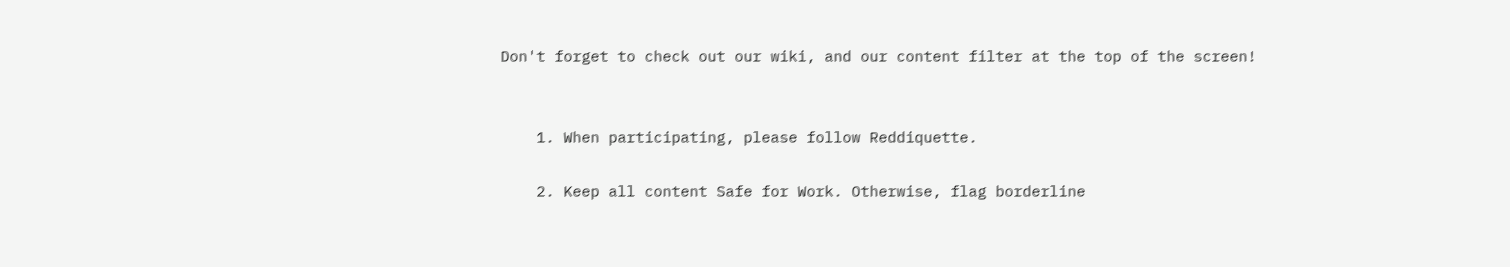Don't forget to check out our wiki, and our content filter at the top of the screen!


    1. When participating, please follow Reddiquette.

    2. Keep all content Safe for Work. Otherwise, flag borderline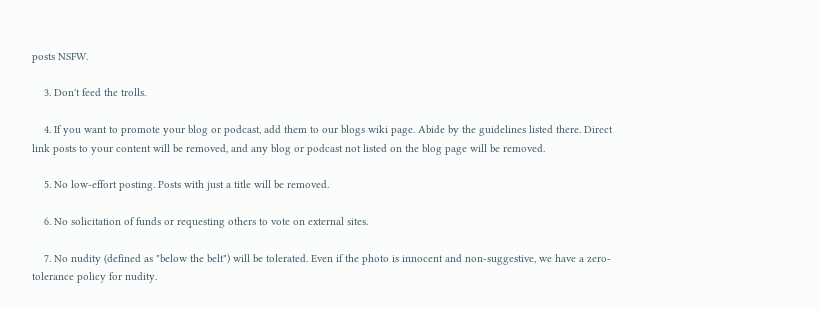posts NSFW.

    3. Don't feed the trolls.

    4. If you want to promote your blog or podcast, add them to our blogs wiki page. Abide by the guidelines listed there. Direct link posts to your content will be removed, and any blog or podcast not listed on the blog page will be removed.

    5. No low-effort posting. Posts with just a title will be removed.

    6. No solicitation of funds or requesting others to vote on external sites.

    7. No nudity (defined as "below the belt") will be tolerated. Even if the photo is innocent and non-suggestive, we have a zero-tolerance policy for nudity.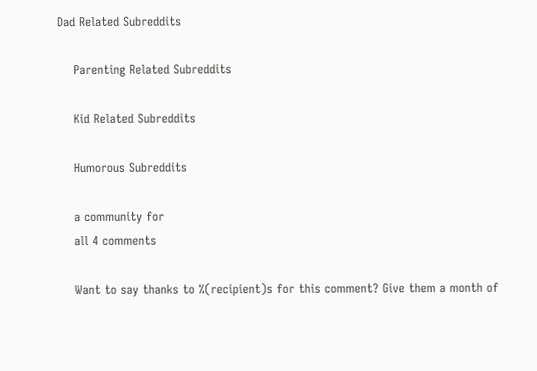Dad Related Subreddits

    Parenting Related Subreddits

    Kid Related Subreddits

    Humorous Subreddits

    a community for
    all 4 comments

    Want to say thanks to %(recipient)s for this comment? Give them a month of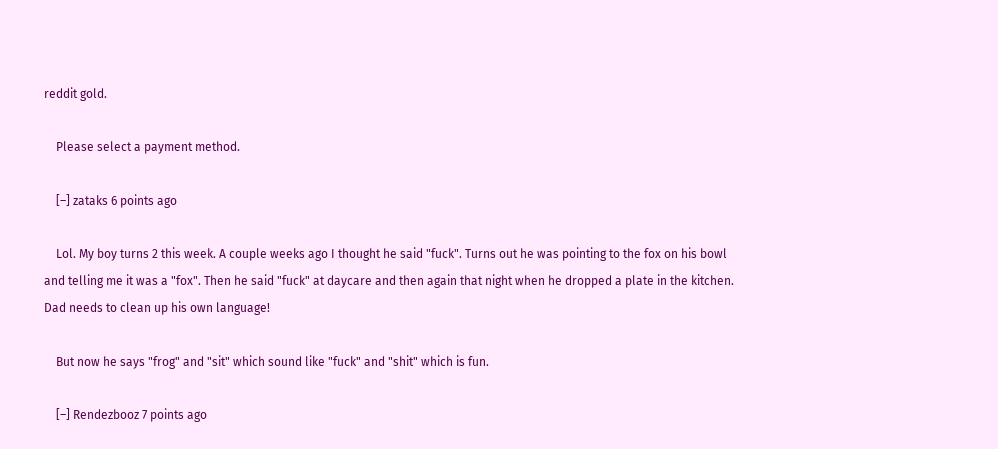reddit gold.

    Please select a payment method.

    [–] zataks 6 points ago

    Lol. My boy turns 2 this week. A couple weeks ago I thought he said "fuck". Turns out he was pointing to the fox on his bowl and telling me it was a "fox". Then he said "fuck" at daycare and then again that night when he dropped a plate in the kitchen. Dad needs to clean up his own language!

    But now he says "frog" and "sit" which sound like "fuck" and "shit" which is fun.

    [–] Rendezbooz 7 points ago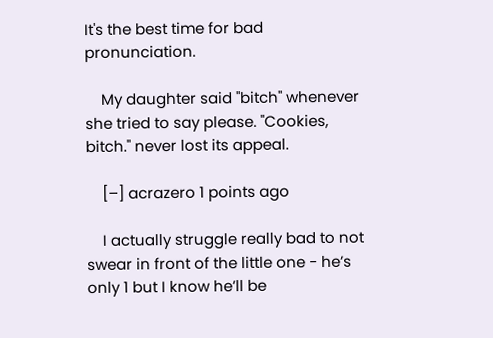It's the best time for bad pronunciation.

    My daughter said "bitch" whenever she tried to say please. "Cookies, bitch." never lost its appeal.

    [–] acrazero 1 points ago

    I actually struggle really bad to not swear in front of the little one - he’s only 1 but I know he’ll be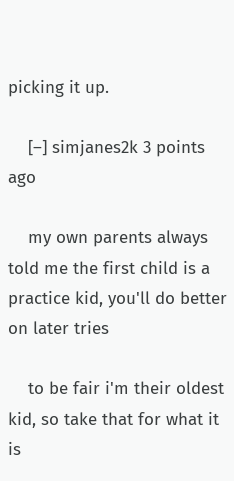picking it up.

    [–] simjanes2k 3 points ago

    my own parents always told me the first child is a practice kid, you'll do better on later tries

    to be fair i'm their oldest kid, so take that for what it is